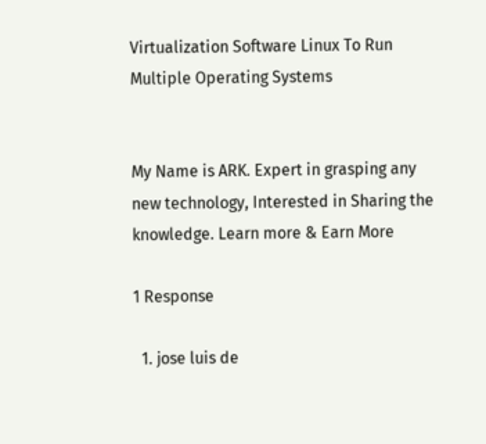Virtualization Software Linux To Run Multiple Operating Systems


My Name is ARK. Expert in grasping any new technology, Interested in Sharing the knowledge. Learn more & Earn More

1 Response

  1. jose luis de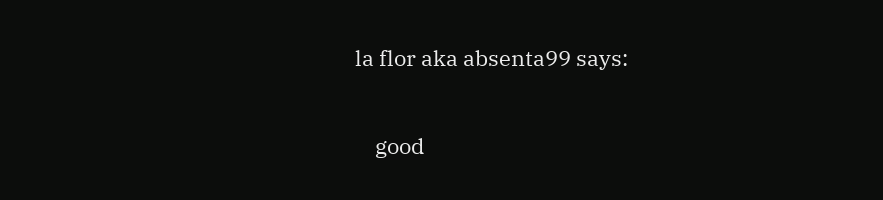la flor aka absenta99 says:

    good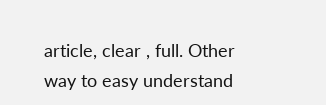article, clear , full. Other way to easy understand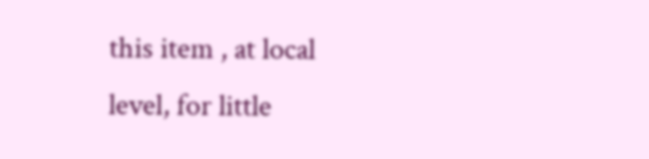this item , at local level, for little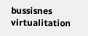bussisnes virtualitation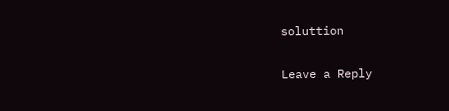soluttion

Leave a Reply